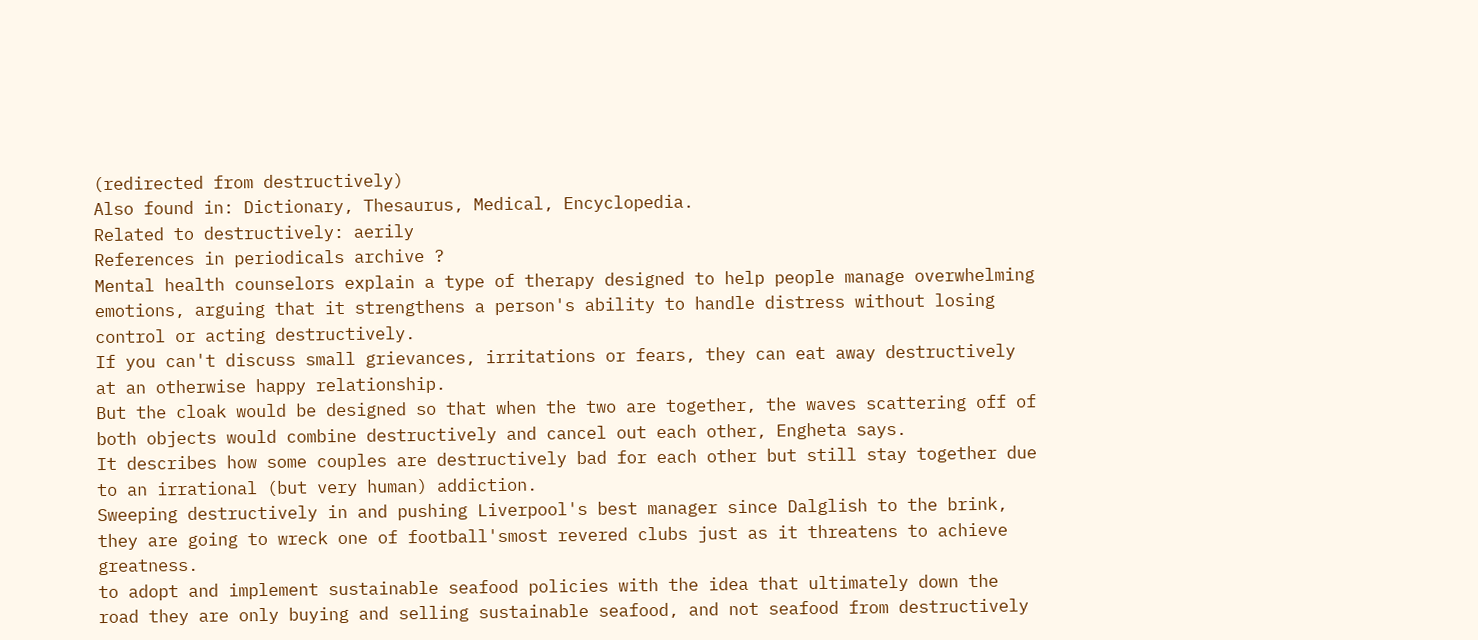(redirected from destructively)
Also found in: Dictionary, Thesaurus, Medical, Encyclopedia.
Related to destructively: aerily
References in periodicals archive ?
Mental health counselors explain a type of therapy designed to help people manage overwhelming emotions, arguing that it strengthens a person's ability to handle distress without losing control or acting destructively.
If you can't discuss small grievances, irritations or fears, they can eat away destructively at an otherwise happy relationship.
But the cloak would be designed so that when the two are together, the waves scattering off of both objects would combine destructively and cancel out each other, Engheta says.
It describes how some couples are destructively bad for each other but still stay together due to an irrational (but very human) addiction.
Sweeping destructively in and pushing Liverpool's best manager since Dalglish to the brink, they are going to wreck one of football'smost revered clubs just as it threatens to achieve greatness.
to adopt and implement sustainable seafood policies with the idea that ultimately down the road they are only buying and selling sustainable seafood, and not seafood from destructively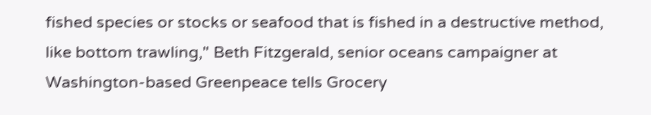fished species or stocks or seafood that is fished in a destructive method, like bottom trawling," Beth Fitzgerald, senior oceans campaigner at Washington-based Greenpeace tells Grocery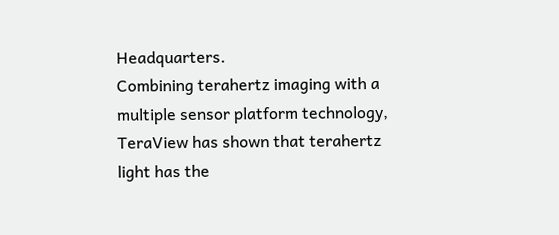Headquarters.
Combining terahertz imaging with a multiple sensor platform technology, TeraView has shown that terahertz light has the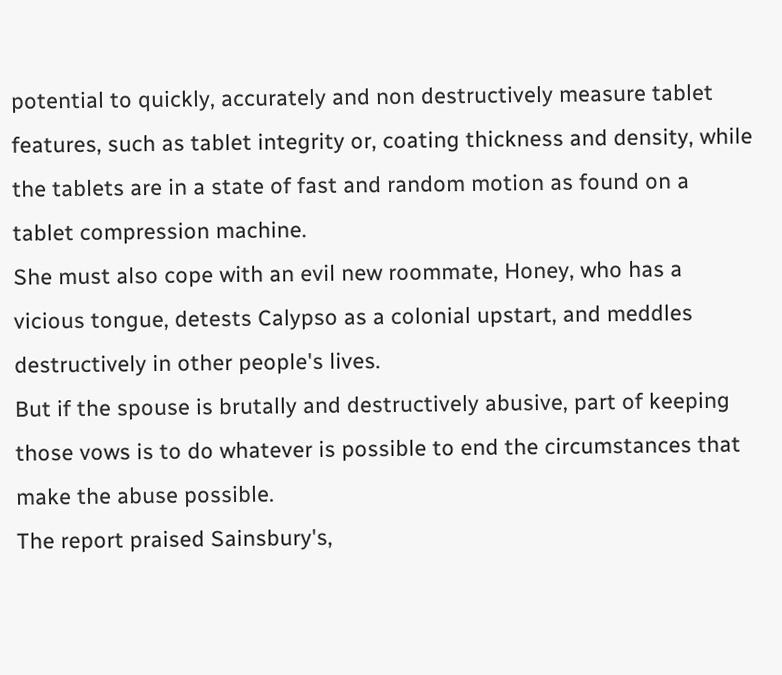potential to quickly, accurately and non destructively measure tablet features, such as tablet integrity or, coating thickness and density, while the tablets are in a state of fast and random motion as found on a tablet compression machine.
She must also cope with an evil new roommate, Honey, who has a vicious tongue, detests Calypso as a colonial upstart, and meddles destructively in other people's lives.
But if the spouse is brutally and destructively abusive, part of keeping those vows is to do whatever is possible to end the circumstances that make the abuse possible.
The report praised Sainsbury's,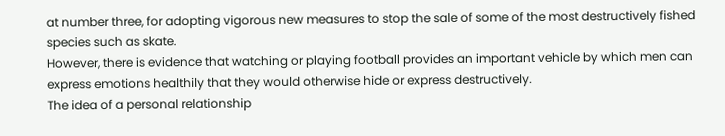at number three, for adopting vigorous new measures to stop the sale of some of the most destructively fished species such as skate.
However, there is evidence that watching or playing football provides an important vehicle by which men can express emotions healthily that they would otherwise hide or express destructively.
The idea of a personal relationship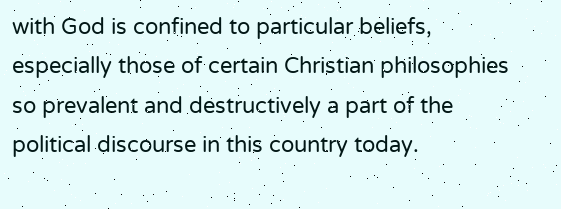with God is confined to particular beliefs, especially those of certain Christian philosophies so prevalent and destructively a part of the political discourse in this country today.